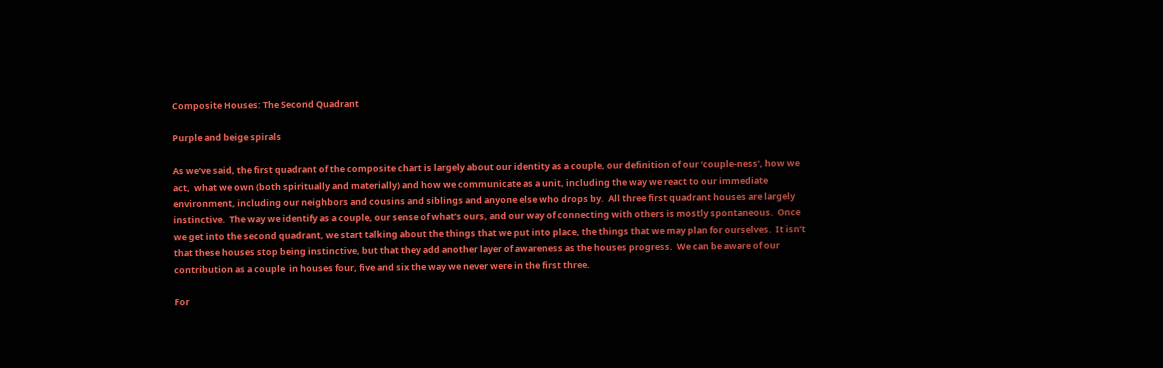Composite Houses: The Second Quadrant

Purple and beige spirals

As we’ve said, the first quadrant of the composite chart is largely about our identity as a couple, our definition of our ‘couple-ness’, how we act,  what we own (both spiritually and materially) and how we communicate as a unit, including the way we react to our immediate environment, including our neighbors and cousins and siblings and anyone else who drops by.  All three first quadrant houses are largely instinctive.  The way we identify as a couple, our sense of what’s ours, and our way of connecting with others is mostly spontaneous.  Once we get into the second quadrant, we start talking about the things that we put into place, the things that we may plan for ourselves.  It isn’t that these houses stop being instinctive, but that they add another layer of awareness as the houses progress.  We can be aware of our contribution as a couple  in houses four, five and six the way we never were in the first three.

For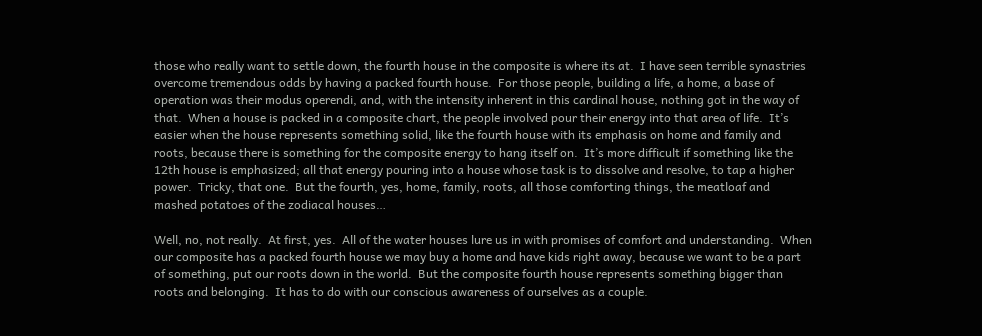those who really want to settle down, the fourth house in the composite is where its at.  I have seen terrible synastries overcome tremendous odds by having a packed fourth house.  For those people, building a life, a home, a base of operation was their modus operendi, and, with the intensity inherent in this cardinal house, nothing got in the way of that.  When a house is packed in a composite chart, the people involved pour their energy into that area of life.  It’s easier when the house represents something solid, like the fourth house with its emphasis on home and family and roots, because there is something for the composite energy to hang itself on.  It’s more difficult if something like the 12th house is emphasized; all that energy pouring into a house whose task is to dissolve and resolve, to tap a higher power.  Tricky, that one.  But the fourth, yes, home, family, roots, all those comforting things, the meatloaf and mashed potatoes of the zodiacal houses…

Well, no, not really.  At first, yes.  All of the water houses lure us in with promises of comfort and understanding.  When our composite has a packed fourth house we may buy a home and have kids right away, because we want to be a part of something, put our roots down in the world.  But the composite fourth house represents something bigger than roots and belonging.  It has to do with our conscious awareness of ourselves as a couple.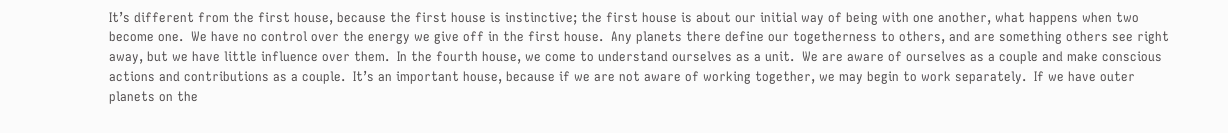It’s different from the first house, because the first house is instinctive; the first house is about our initial way of being with one another, what happens when two become one.  We have no control over the energy we give off in the first house.  Any planets there define our togetherness to others, and are something others see right away, but we have little influence over them.  In the fourth house, we come to understand ourselves as a unit.  We are aware of ourselves as a couple and make conscious actions and contributions as a couple.  It’s an important house, because if we are not aware of working together, we may begin to work separately.  If we have outer planets on the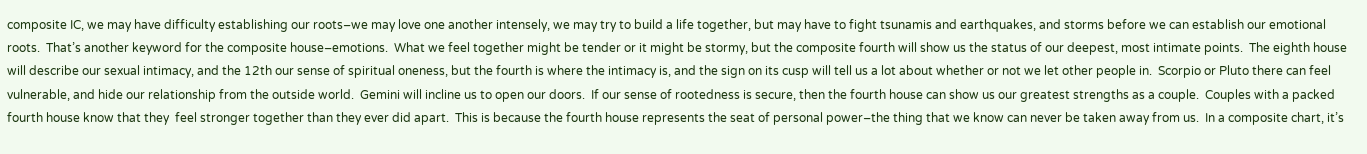composite IC, we may have difficulty establishing our roots–we may love one another intensely, we may try to build a life together, but may have to fight tsunamis and earthquakes, and storms before we can establish our emotional roots.  That’s another keyword for the composite house–emotions.  What we feel together might be tender or it might be stormy, but the composite fourth will show us the status of our deepest, most intimate points.  The eighth house will describe our sexual intimacy, and the 12th our sense of spiritual oneness, but the fourth is where the intimacy is, and the sign on its cusp will tell us a lot about whether or not we let other people in.  Scorpio or Pluto there can feel vulnerable, and hide our relationship from the outside world.  Gemini will incline us to open our doors.  If our sense of rootedness is secure, then the fourth house can show us our greatest strengths as a couple.  Couples with a packed fourth house know that they  feel stronger together than they ever did apart.  This is because the fourth house represents the seat of personal power–the thing that we know can never be taken away from us.  In a composite chart, it’s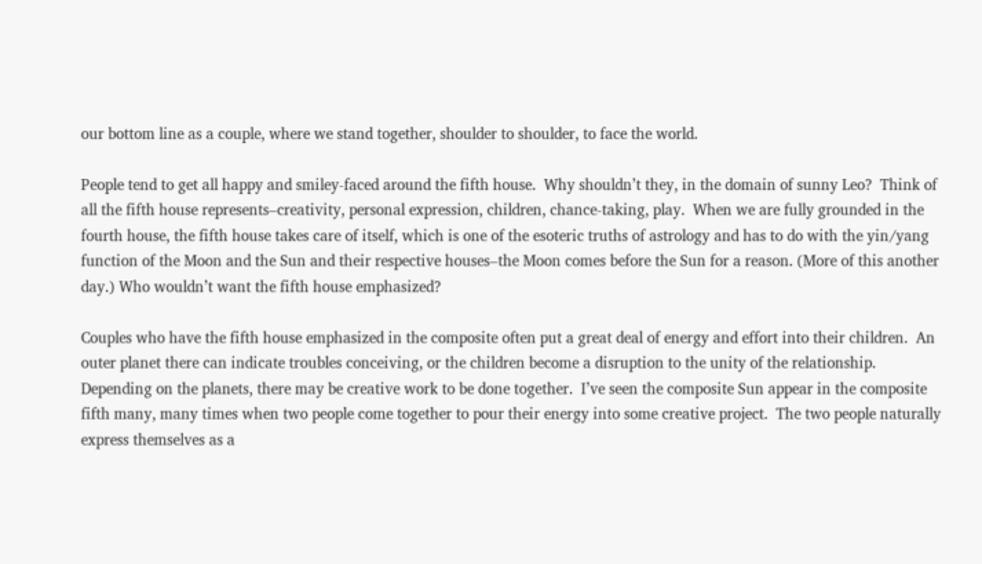our bottom line as a couple, where we stand together, shoulder to shoulder, to face the world.

People tend to get all happy and smiley-faced around the fifth house.  Why shouldn’t they, in the domain of sunny Leo?  Think of all the fifth house represents–creativity, personal expression, children, chance-taking, play.  When we are fully grounded in the fourth house, the fifth house takes care of itself, which is one of the esoteric truths of astrology and has to do with the yin/yang function of the Moon and the Sun and their respective houses–the Moon comes before the Sun for a reason. (More of this another day.) Who wouldn’t want the fifth house emphasized?

Couples who have the fifth house emphasized in the composite often put a great deal of energy and effort into their children.  An outer planet there can indicate troubles conceiving, or the children become a disruption to the unity of the relationship.  Depending on the planets, there may be creative work to be done together.  I’ve seen the composite Sun appear in the composite fifth many, many times when two people come together to pour their energy into some creative project.  The two people naturally express themselves as a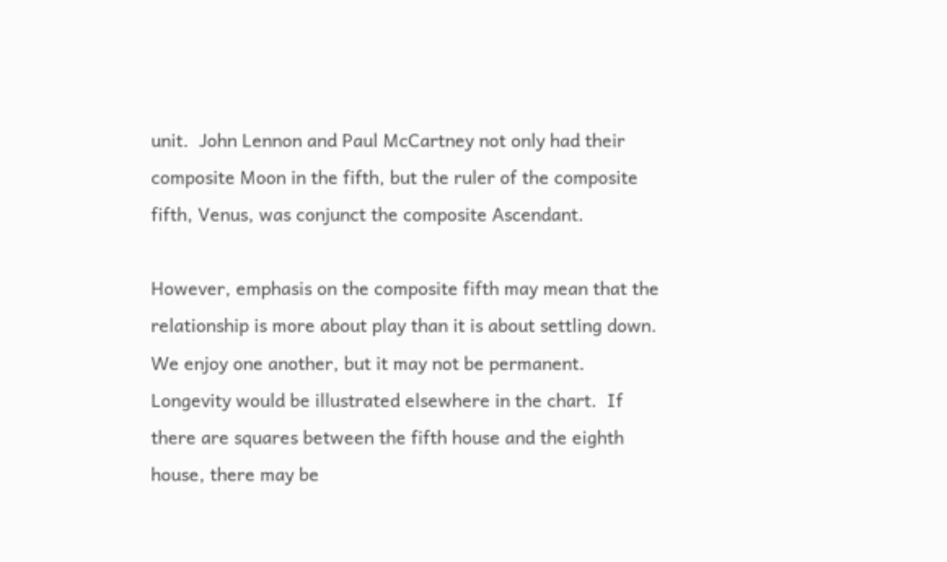unit.  John Lennon and Paul McCartney not only had their composite Moon in the fifth, but the ruler of the composite fifth, Venus, was conjunct the composite Ascendant.

However, emphasis on the composite fifth may mean that the relationship is more about play than it is about settling down.  We enjoy one another, but it may not be permanent.  Longevity would be illustrated elsewhere in the chart.  If there are squares between the fifth house and the eighth house, there may be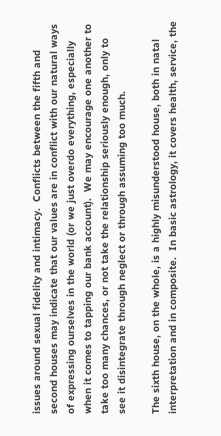issues around sexual fidelity and intimacy.  Conflicts between the fifth and second houses may indicate that our values are in conflict with our natural ways of expressing ourselves in the world (or we just overdo everything, especially when it comes to tapping our bank account).  We may encourage one another to take too many chances, or not take the relationship seriously enough, only to see it disintegrate through neglect or through assuming too much.

The sixth house, on the whole, is a highly misunderstood house, both in natal interpretation and in composite.  In basic astrology, it covers health, service, the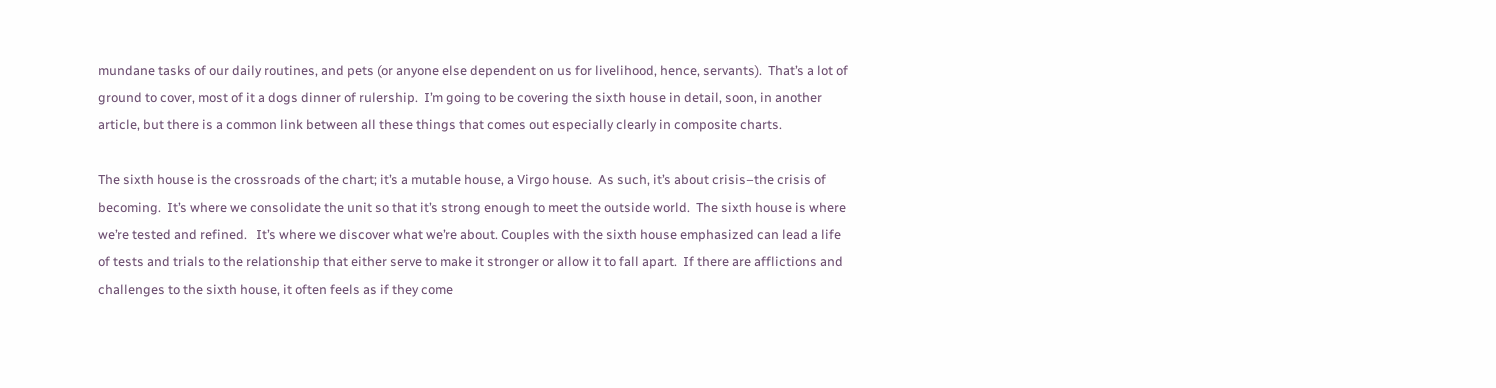mundane tasks of our daily routines, and pets (or anyone else dependent on us for livelihood, hence, servants).  That’s a lot of ground to cover, most of it a dogs dinner of rulership.  I’m going to be covering the sixth house in detail, soon, in another article, but there is a common link between all these things that comes out especially clearly in composite charts.

The sixth house is the crossroads of the chart; it’s a mutable house, a Virgo house.  As such, it’s about crisis–the crisis of becoming.  It’s where we consolidate the unit so that it’s strong enough to meet the outside world.  The sixth house is where we’re tested and refined.   It’s where we discover what we’re about. Couples with the sixth house emphasized can lead a life of tests and trials to the relationship that either serve to make it stronger or allow it to fall apart.  If there are afflictions and challenges to the sixth house, it often feels as if they come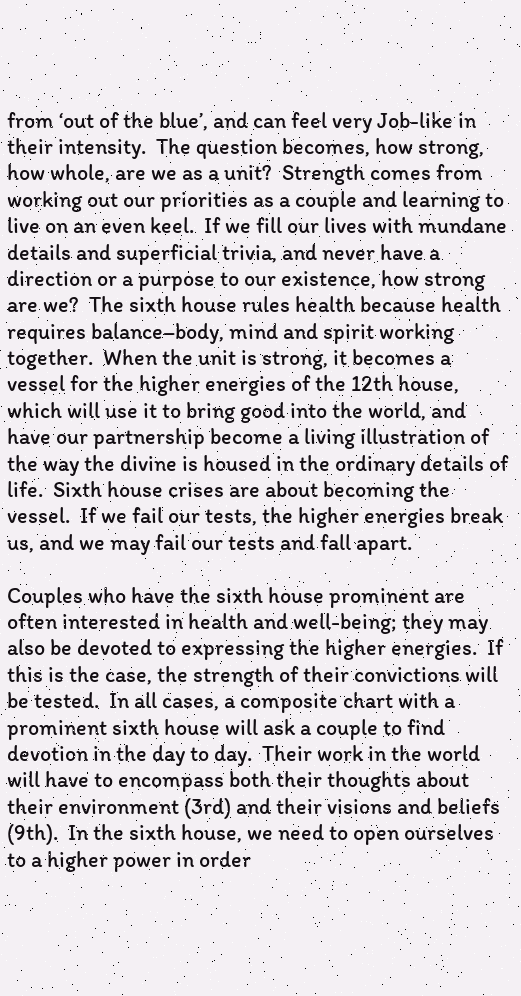from ‘out of the blue’, and can feel very Job-like in their intensity.  The question becomes, how strong, how whole, are we as a unit?  Strength comes from working out our priorities as a couple and learning to live on an even keel.  If we fill our lives with mundane details and superficial trivia, and never have a direction or a purpose to our existence, how strong are we?  The sixth house rules health because health requires balance–body, mind and spirit working together.  When the unit is strong, it becomes a vessel for the higher energies of the 12th house, which will use it to bring good into the world, and have our partnership become a living illustration of the way the divine is housed in the ordinary details of life.  Sixth house crises are about becoming the vessel.  If we fail our tests, the higher energies break us, and we may fail our tests and fall apart.

Couples who have the sixth house prominent are often interested in health and well-being; they may also be devoted to expressing the higher energies.  If this is the case, the strength of their convictions will be tested.  In all cases, a composite chart with a prominent sixth house will ask a couple to find devotion in the day to day.  Their work in the world will have to encompass both their thoughts about their environment (3rd) and their visions and beliefs (9th).  In the sixth house, we need to open ourselves to a higher power in order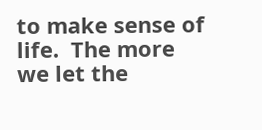to make sense of life.  The more we let the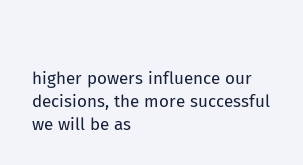higher powers influence our decisions, the more successful we will be as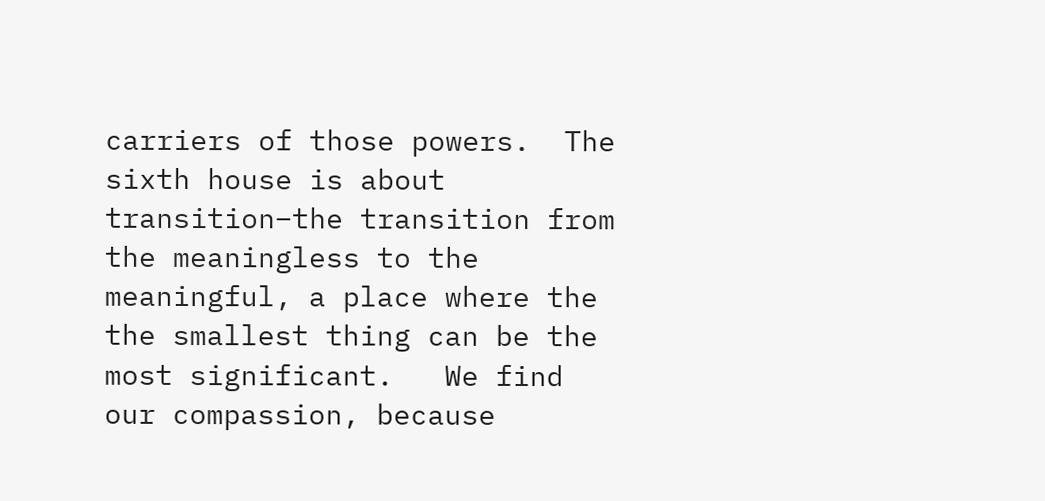carriers of those powers.  The sixth house is about transition–the transition from the meaningless to the meaningful, a place where the the smallest thing can be the most significant.   We find our compassion, because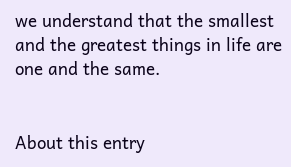we understand that the smallest and the greatest things in life are one and the same.


About this entry